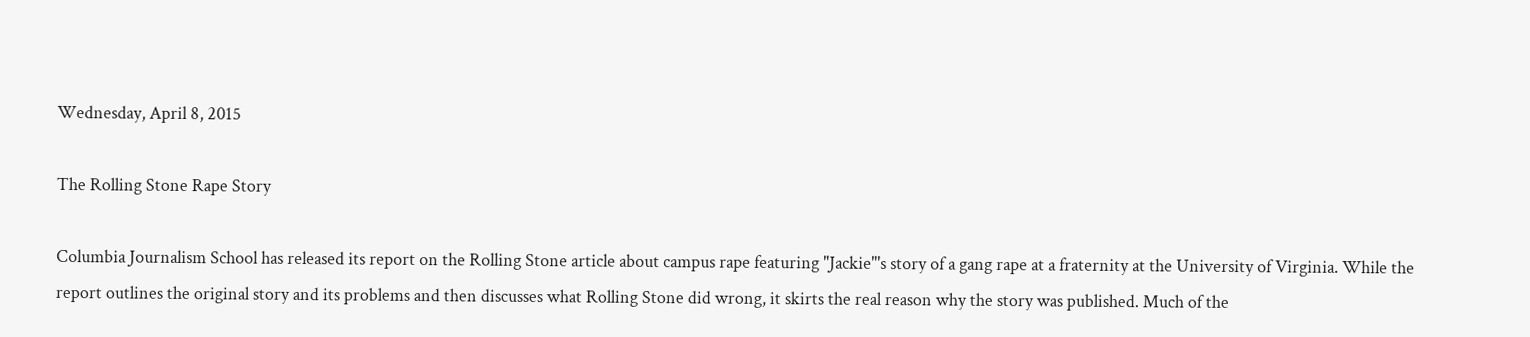Wednesday, April 8, 2015

The Rolling Stone Rape Story

Columbia Journalism School has released its report on the Rolling Stone article about campus rape featuring "Jackie"'s story of a gang rape at a fraternity at the University of Virginia. While the report outlines the original story and its problems and then discusses what Rolling Stone did wrong, it skirts the real reason why the story was published. Much of the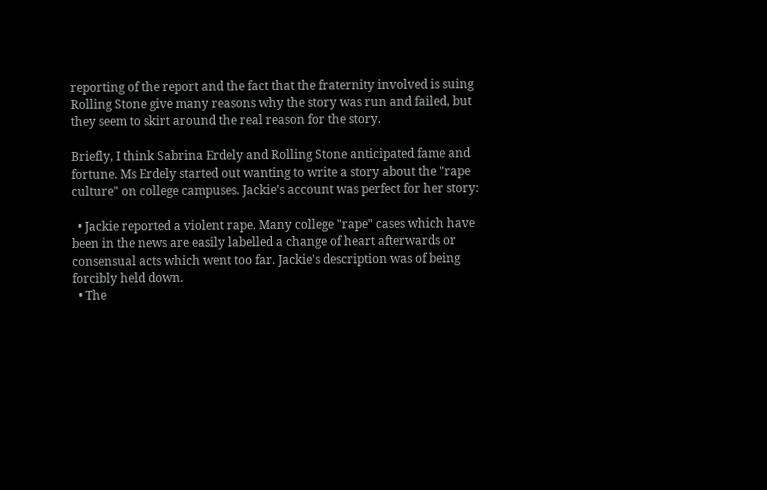reporting of the report and the fact that the fraternity involved is suing Rolling Stone give many reasons why the story was run and failed, but they seem to skirt around the real reason for the story.

Briefly, I think Sabrina Erdely and Rolling Stone anticipated fame and fortune. Ms Erdely started out wanting to write a story about the "rape culture" on college campuses. Jackie's account was perfect for her story:

  • Jackie reported a violent rape. Many college "rape" cases which have been in the news are easily labelled a change of heart afterwards or consensual acts which went too far. Jackie's description was of being forcibly held down.
  • The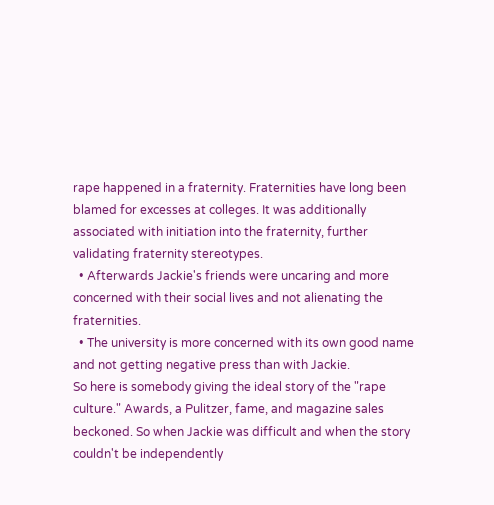rape happened in a fraternity. Fraternities have long been blamed for excesses at colleges. It was additionally associated with initiation into the fraternity, further validating fraternity stereotypes.
  • Afterwards Jackie's friends were uncaring and more concerned with their social lives and not alienating the fraternities.
  • The university is more concerned with its own good name and not getting negative press than with Jackie.
So here is somebody giving the ideal story of the "rape culture." Awards, a Pulitzer, fame, and magazine sales beckoned. So when Jackie was difficult and when the story couldn't be independently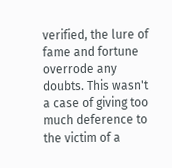verified, the lure of fame and fortune overrode any doubts. This wasn't a case of giving too much deference to the victim of a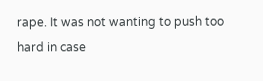rape. It was not wanting to push too hard in case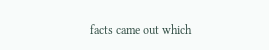facts came out which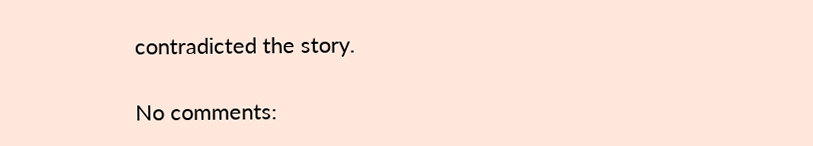contradicted the story.

No comments: